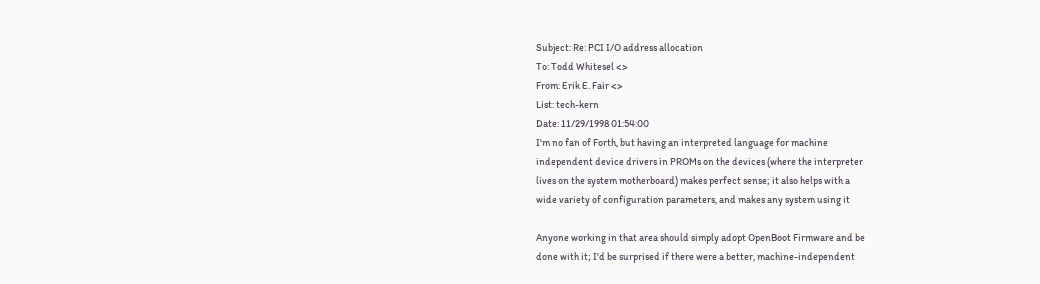Subject: Re: PCI I/O address allocation
To: Todd Whitesel <>
From: Erik E. Fair <>
List: tech-kern
Date: 11/29/1998 01:54:00
I'm no fan of Forth, but having an interpreted language for machine
independent device drivers in PROMs on the devices (where the interpreter
lives on the system motherboard) makes perfect sense; it also helps with a
wide variety of configuration parameters, and makes any system using it

Anyone working in that area should simply adopt OpenBoot Firmware and be
done with it; I'd be surprised if there were a better, machine-independent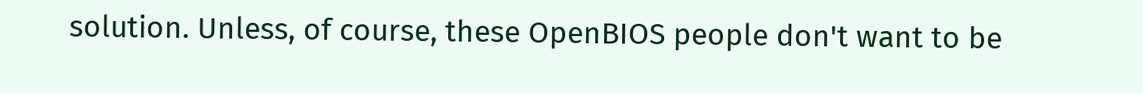solution. Unless, of course, these OpenBIOS people don't want to be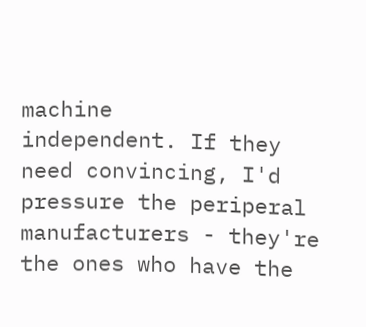machine
independent. If they need convincing, I'd pressure the periperal
manufacturers - they're the ones who have the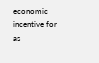economic incentive for as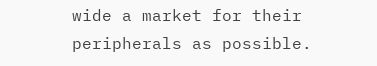wide a market for their peripherals as possible.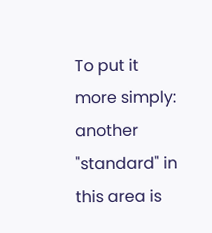To put it more simply: another "standard" in this area is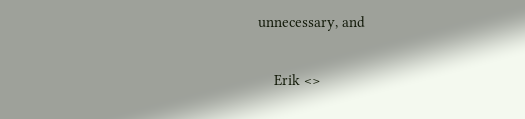unnecessary, and

    Erik <>